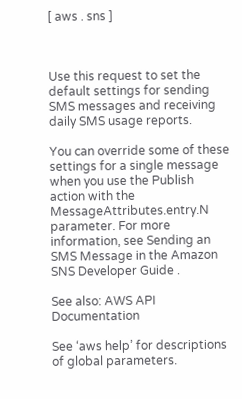[ aws . sns ]



Use this request to set the default settings for sending SMS messages and receiving daily SMS usage reports.

You can override some of these settings for a single message when you use the Publish action with the MessageAttributes.entry.N parameter. For more information, see Sending an SMS Message in the Amazon SNS Developer Guide .

See also: AWS API Documentation

See ‘aws help’ for descriptions of global parameters.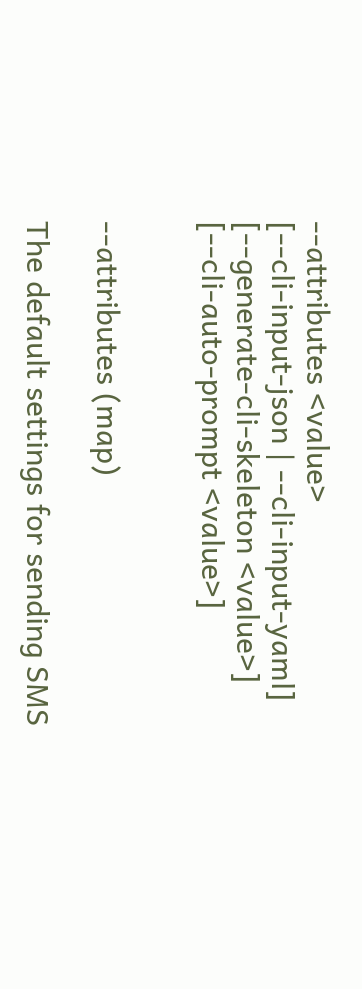--attributes <value>
[--cli-input-json | --cli-input-yaml]
[--generate-cli-skeleton <value>]
[--cli-auto-prompt <value>]


--attributes (map)

The default settings for sending SMS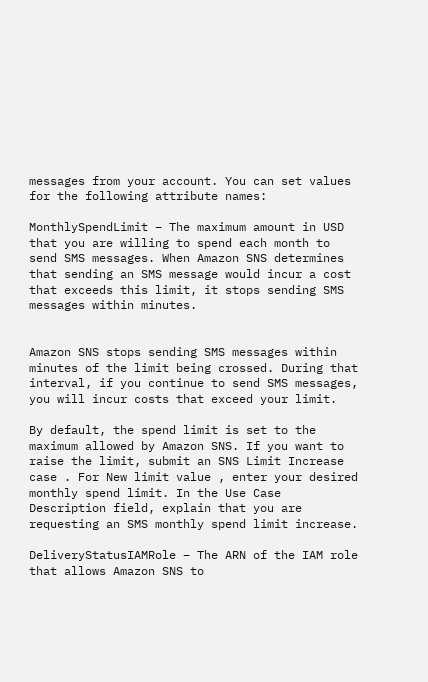messages from your account. You can set values for the following attribute names:

MonthlySpendLimit – The maximum amount in USD that you are willing to spend each month to send SMS messages. When Amazon SNS determines that sending an SMS message would incur a cost that exceeds this limit, it stops sending SMS messages within minutes.


Amazon SNS stops sending SMS messages within minutes of the limit being crossed. During that interval, if you continue to send SMS messages, you will incur costs that exceed your limit.

By default, the spend limit is set to the maximum allowed by Amazon SNS. If you want to raise the limit, submit an SNS Limit Increase case . For New limit value , enter your desired monthly spend limit. In the Use Case Description field, explain that you are requesting an SMS monthly spend limit increase.

DeliveryStatusIAMRole – The ARN of the IAM role that allows Amazon SNS to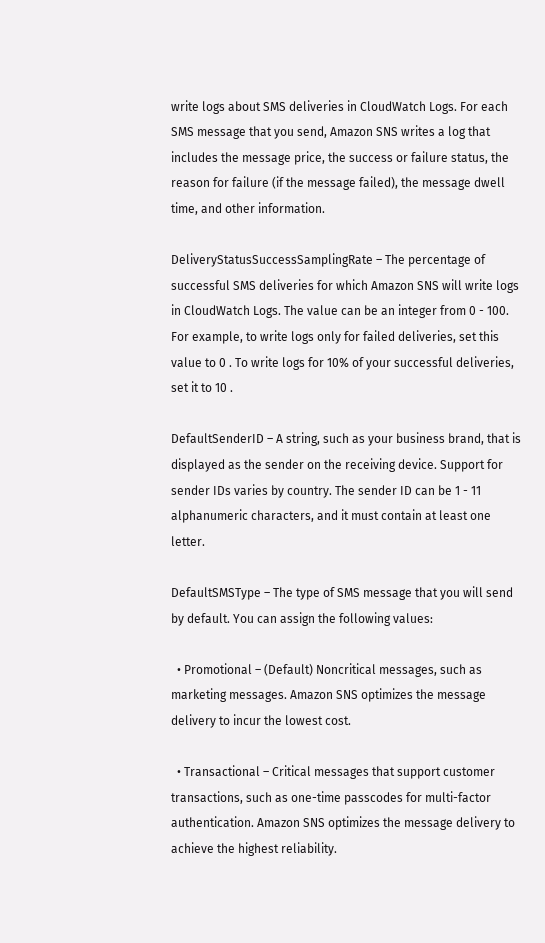write logs about SMS deliveries in CloudWatch Logs. For each SMS message that you send, Amazon SNS writes a log that includes the message price, the success or failure status, the reason for failure (if the message failed), the message dwell time, and other information.

DeliveryStatusSuccessSamplingRate – The percentage of successful SMS deliveries for which Amazon SNS will write logs in CloudWatch Logs. The value can be an integer from 0 - 100. For example, to write logs only for failed deliveries, set this value to 0 . To write logs for 10% of your successful deliveries, set it to 10 .

DefaultSenderID – A string, such as your business brand, that is displayed as the sender on the receiving device. Support for sender IDs varies by country. The sender ID can be 1 - 11 alphanumeric characters, and it must contain at least one letter.

DefaultSMSType – The type of SMS message that you will send by default. You can assign the following values:

  • Promotional – (Default) Noncritical messages, such as marketing messages. Amazon SNS optimizes the message delivery to incur the lowest cost.

  • Transactional – Critical messages that support customer transactions, such as one-time passcodes for multi-factor authentication. Amazon SNS optimizes the message delivery to achieve the highest reliability.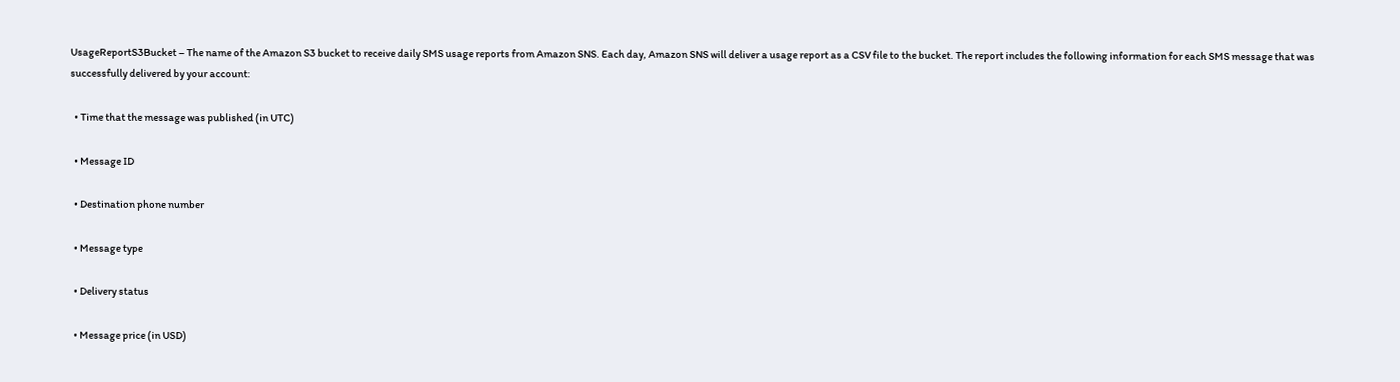UsageReportS3Bucket – The name of the Amazon S3 bucket to receive daily SMS usage reports from Amazon SNS. Each day, Amazon SNS will deliver a usage report as a CSV file to the bucket. The report includes the following information for each SMS message that was successfully delivered by your account:

  • Time that the message was published (in UTC)

  • Message ID

  • Destination phone number

  • Message type

  • Delivery status

  • Message price (in USD)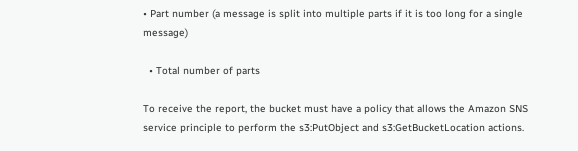• Part number (a message is split into multiple parts if it is too long for a single message)

  • Total number of parts

To receive the report, the bucket must have a policy that allows the Amazon SNS service principle to perform the s3:PutObject and s3:GetBucketLocation actions.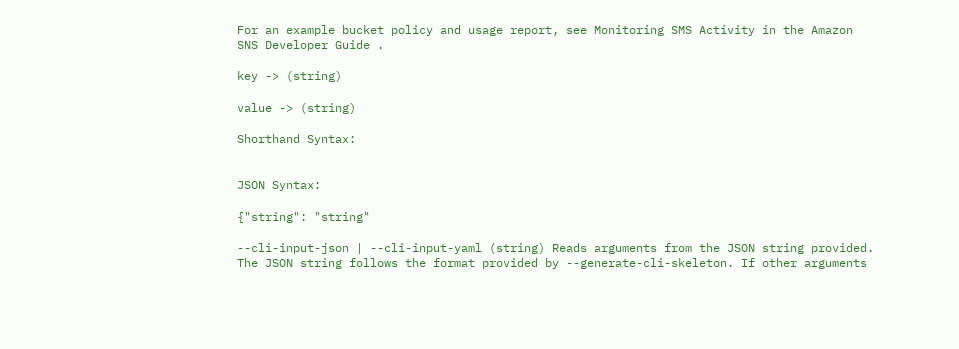For an example bucket policy and usage report, see Monitoring SMS Activity in the Amazon SNS Developer Guide .

key -> (string)

value -> (string)

Shorthand Syntax:


JSON Syntax:

{"string": "string"

--cli-input-json | --cli-input-yaml (string) Reads arguments from the JSON string provided. The JSON string follows the format provided by --generate-cli-skeleton. If other arguments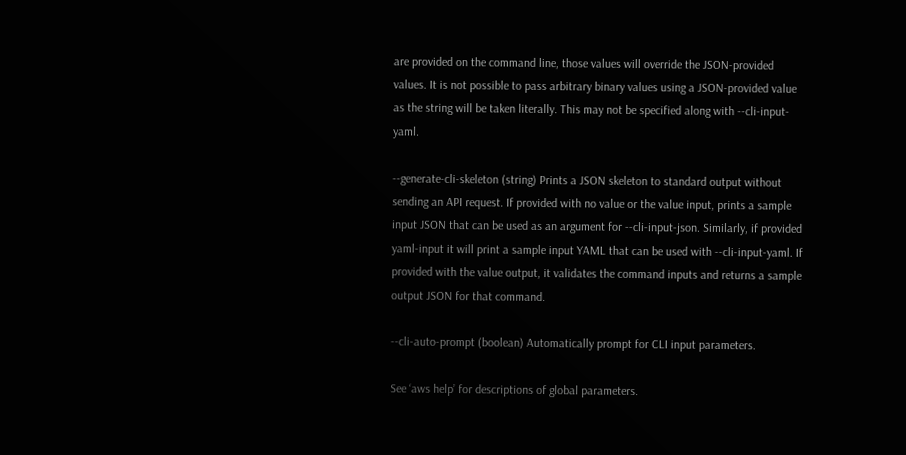are provided on the command line, those values will override the JSON-provided values. It is not possible to pass arbitrary binary values using a JSON-provided value as the string will be taken literally. This may not be specified along with --cli-input-yaml.

--generate-cli-skeleton (string) Prints a JSON skeleton to standard output without sending an API request. If provided with no value or the value input, prints a sample input JSON that can be used as an argument for --cli-input-json. Similarly, if provided yaml-input it will print a sample input YAML that can be used with --cli-input-yaml. If provided with the value output, it validates the command inputs and returns a sample output JSON for that command.

--cli-auto-prompt (boolean) Automatically prompt for CLI input parameters.

See ‘aws help’ for descriptions of global parameters.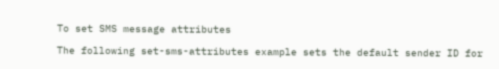To set SMS message attributes

The following set-sms-attributes example sets the default sender ID for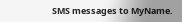SMS messages to MyName.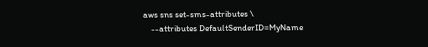aws sns set-sms-attributes \
    --attributes DefaultSenderID=MyName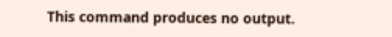This command produces no output.